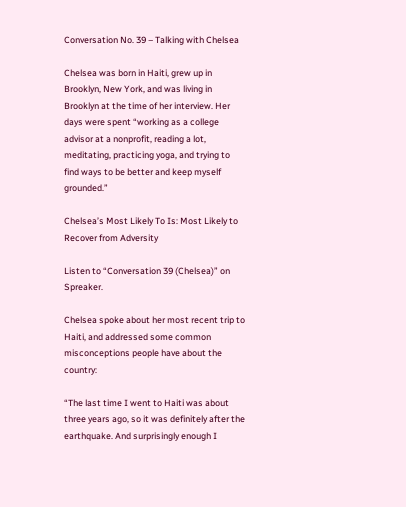Conversation No. 39 – Talking with Chelsea

Chelsea was born in Haiti, grew up in Brooklyn, New York, and was living in Brooklyn at the time of her interview. Her days were spent “working as a college advisor at a nonprofit, reading a lot, meditating, practicing yoga, and trying to find ways to be better and keep myself grounded.”

Chelsea’s Most Likely To Is: Most Likely to Recover from Adversity

Listen to “Conversation 39 (Chelsea)” on Spreaker.

Chelsea spoke about her most recent trip to Haiti, and addressed some common misconceptions people have about the country:

“The last time I went to Haiti was about three years ago, so it was definitely after the earthquake. And surprisingly enough I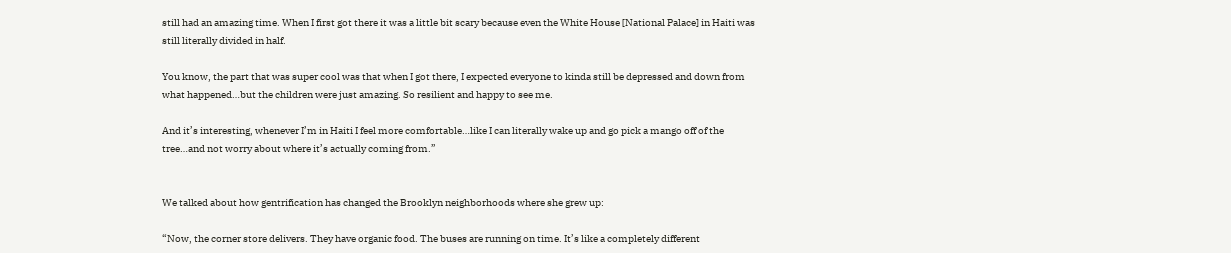still had an amazing time. When I first got there it was a little bit scary because even the White House [National Palace] in Haiti was still literally divided in half.

You know, the part that was super cool was that when I got there, I expected everyone to kinda still be depressed and down from what happened…but the children were just amazing. So resilient and happy to see me.

And it’s interesting, whenever I’m in Haiti I feel more comfortable…like I can literally wake up and go pick a mango off of the tree…and not worry about where it’s actually coming from.”


We talked about how gentrification has changed the Brooklyn neighborhoods where she grew up:

“Now, the corner store delivers. They have organic food. The buses are running on time. It’s like a completely different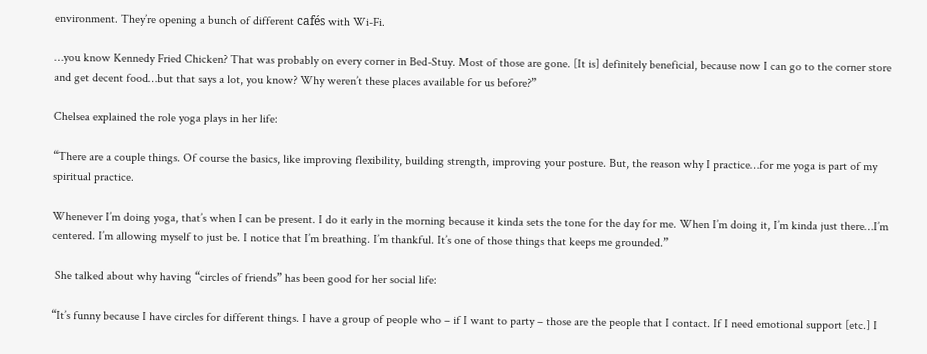environment. They’re opening a bunch of different cafés with Wi-Fi.

…you know Kennedy Fried Chicken? That was probably on every corner in Bed-Stuy. Most of those are gone. [It is] definitely beneficial, because now I can go to the corner store and get decent food…but that says a lot, you know? Why weren’t these places available for us before?”

Chelsea explained the role yoga plays in her life:

“There are a couple things. Of course the basics, like improving flexibility, building strength, improving your posture. But, the reason why I practice…for me yoga is part of my spiritual practice.

Whenever I’m doing yoga, that’s when I can be present. I do it early in the morning because it kinda sets the tone for the day for me. When I’m doing it, I’m kinda just there…I’m centered. I’m allowing myself to just be. I notice that I’m breathing. I’m thankful. It’s one of those things that keeps me grounded.”

 She talked about why having “circles of friends” has been good for her social life:

“It’s funny because I have circles for different things. I have a group of people who – if I want to party – those are the people that I contact. If I need emotional support [etc.] I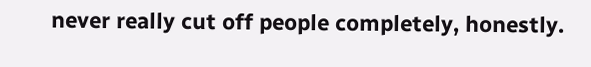never really cut off people completely, honestly.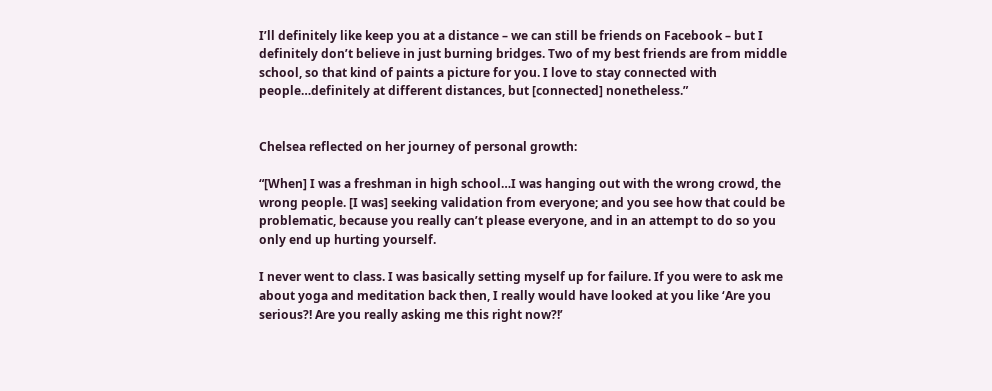I’ll definitely like keep you at a distance – we can still be friends on Facebook – but I definitely don’t believe in just burning bridges. Two of my best friends are from middle school, so that kind of paints a picture for you. I love to stay connected with people…definitely at different distances, but [connected] nonetheless.”


Chelsea reflected on her journey of personal growth:

“[When] I was a freshman in high school…I was hanging out with the wrong crowd, the wrong people. [I was] seeking validation from everyone; and you see how that could be problematic, because you really can’t please everyone, and in an attempt to do so you only end up hurting yourself.

I never went to class. I was basically setting myself up for failure. If you were to ask me about yoga and meditation back then, I really would have looked at you like ‘Are you serious?! Are you really asking me this right now?!’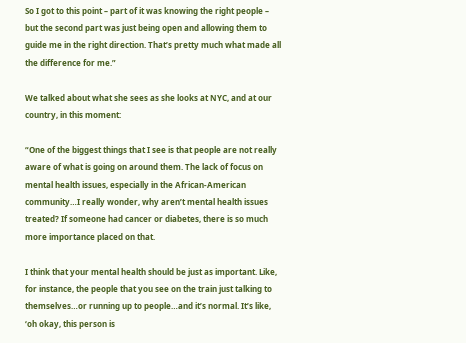So I got to this point – part of it was knowing the right people – but the second part was just being open and allowing them to guide me in the right direction. That’s pretty much what made all the difference for me.”

We talked about what she sees as she looks at NYC, and at our country, in this moment:

“One of the biggest things that I see is that people are not really aware of what is going on around them. The lack of focus on mental health issues, especially in the African-American community…I really wonder, why aren’t mental health issues treated? If someone had cancer or diabetes, there is so much more importance placed on that.

I think that your mental health should be just as important. Like, for instance, the people that you see on the train just talking to themselves…or running up to people…and it’s normal. It’s like, ‘oh okay, this person is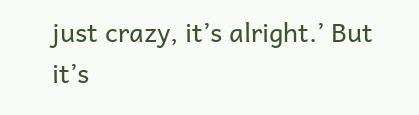just crazy, it’s alright.’ But it’s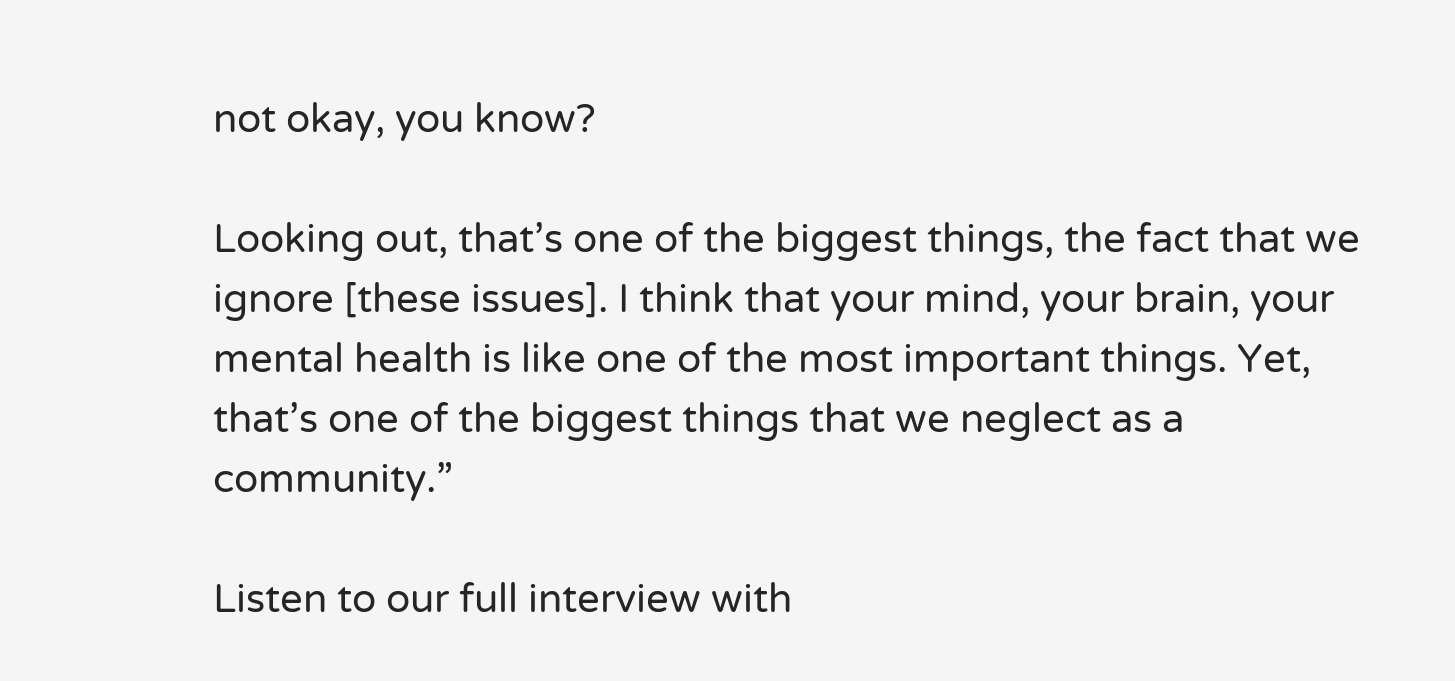not okay, you know?

Looking out, that’s one of the biggest things, the fact that we ignore [these issues]. I think that your mind, your brain, your mental health is like one of the most important things. Yet, that’s one of the biggest things that we neglect as a community.”

Listen to our full interview with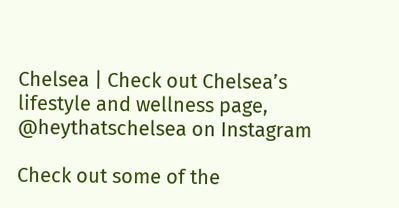Chelsea | Check out Chelsea’s lifestyle and wellness page, @heythatschelsea on Instagram

Check out some of the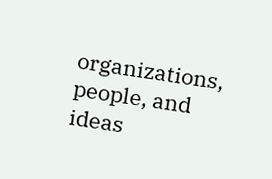organizations, people, and ideas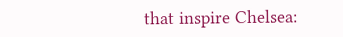that inspire Chelsea: